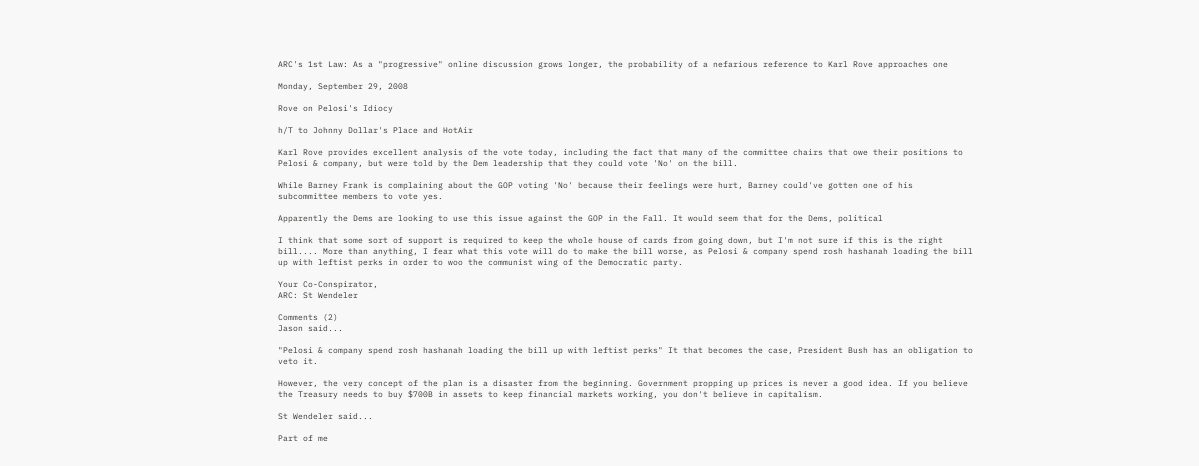ARC's 1st Law: As a "progressive" online discussion grows longer, the probability of a nefarious reference to Karl Rove approaches one

Monday, September 29, 2008

Rove on Pelosi's Idiocy

h/T to Johnny Dollar's Place and HotAir

Karl Rove provides excellent analysis of the vote today, including the fact that many of the committee chairs that owe their positions to Pelosi & company, but were told by the Dem leadership that they could vote 'No' on the bill.

While Barney Frank is complaining about the GOP voting 'No' because their feelings were hurt, Barney could've gotten one of his subcommittee members to vote yes.

Apparently the Dems are looking to use this issue against the GOP in the Fall. It would seem that for the Dems, political

I think that some sort of support is required to keep the whole house of cards from going down, but I'm not sure if this is the right bill.... More than anything, I fear what this vote will do to make the bill worse, as Pelosi & company spend rosh hashanah loading the bill up with leftist perks in order to woo the communist wing of the Democratic party.

Your Co-Conspirator,
ARC: St Wendeler

Comments (2)
Jason said...

"Pelosi & company spend rosh hashanah loading the bill up with leftist perks" It that becomes the case, President Bush has an obligation to veto it.

However, the very concept of the plan is a disaster from the beginning. Government propping up prices is never a good idea. If you believe the Treasury needs to buy $700B in assets to keep financial markets working, you don't believe in capitalism.

St Wendeler said...

Part of me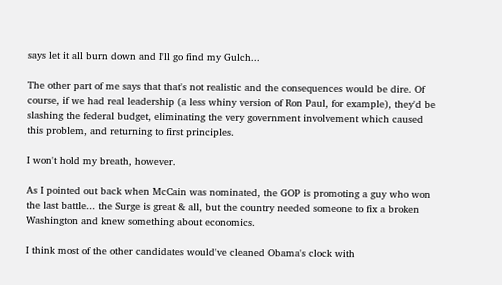says let it all burn down and I'll go find my Gulch...

The other part of me says that that's not realistic and the consequences would be dire. Of course, if we had real leadership (a less whiny version of Ron Paul, for example), they'd be slashing the federal budget, eliminating the very government involvement which caused this problem, and returning to first principles.

I won't hold my breath, however.

As I pointed out back when McCain was nominated, the GOP is promoting a guy who won the last battle... the Surge is great & all, but the country needed someone to fix a broken Washington and knew something about economics.

I think most of the other candidates would've cleaned Obama's clock with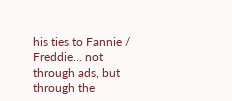his ties to Fannie / Freddie... not through ads, but through the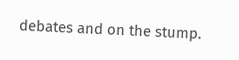debates and on the stump.